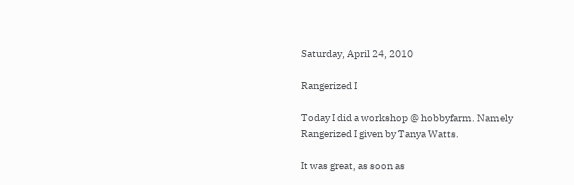Saturday, April 24, 2010

Rangerized I

Today I did a workshop @ hobbyfarm. Namely Rangerized I given by Tanya Watts.

It was great, as soon as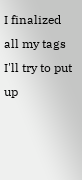I finalized all my tags I'll try to put up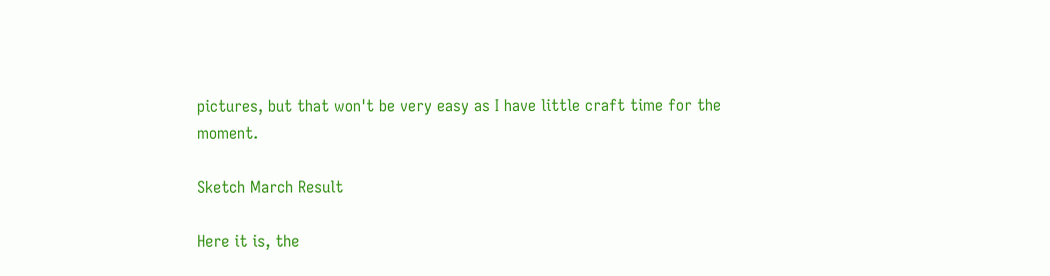pictures, but that won't be very easy as I have little craft time for the moment.

Sketch March Result

Here it is, the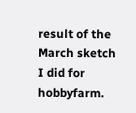result of the March sketch I did for hobbyfarm.